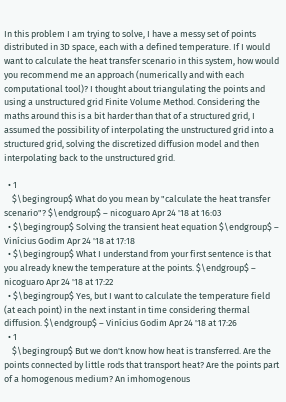In this problem I am trying to solve, I have a messy set of points distributed in 3D space, each with a defined temperature. If I would want to calculate the heat transfer scenario in this system, how would you recommend me an approach (numerically and with each computational tool)? I thought about triangulating the points and using a unstructured grid Finite Volume Method. Considering the maths around this is a bit harder than that of a structured grid, I assumed the possibility of interpolating the unstructured grid into a structured grid, solving the discretized diffusion model and then interpolating back to the unstructured grid.

  • 1
    $\begingroup$ What do you mean by "calculate the heat transfer scenario"? $\endgroup$ – nicoguaro Apr 24 '18 at 16:03
  • $\begingroup$ Solving the transient heat equation $\endgroup$ – Vinícius Godim Apr 24 '18 at 17:18
  • $\begingroup$ What I understand from your first sentence is that you already knew the temperature at the points. $\endgroup$ – nicoguaro Apr 24 '18 at 17:22
  • $\begingroup$ Yes, but I want to calculate the temperature field (at each point) in the next instant in time considering thermal diffusion. $\endgroup$ – Vinícius Godim Apr 24 '18 at 17:26
  • 1
    $\begingroup$ But we don't know how heat is transferred. Are the points connected by little rods that transport heat? Are the points part of a homogenous medium? An imhomogenous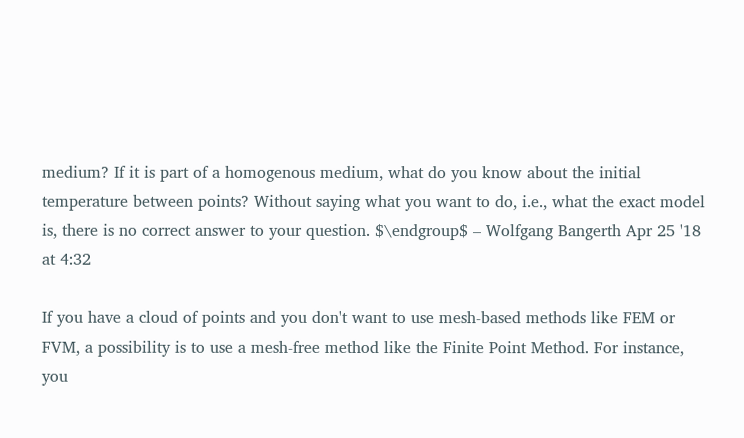medium? If it is part of a homogenous medium, what do you know about the initial temperature between points? Without saying what you want to do, i.e., what the exact model is, there is no correct answer to your question. $\endgroup$ – Wolfgang Bangerth Apr 25 '18 at 4:32

If you have a cloud of points and you don't want to use mesh-based methods like FEM or FVM, a possibility is to use a mesh-free method like the Finite Point Method. For instance, you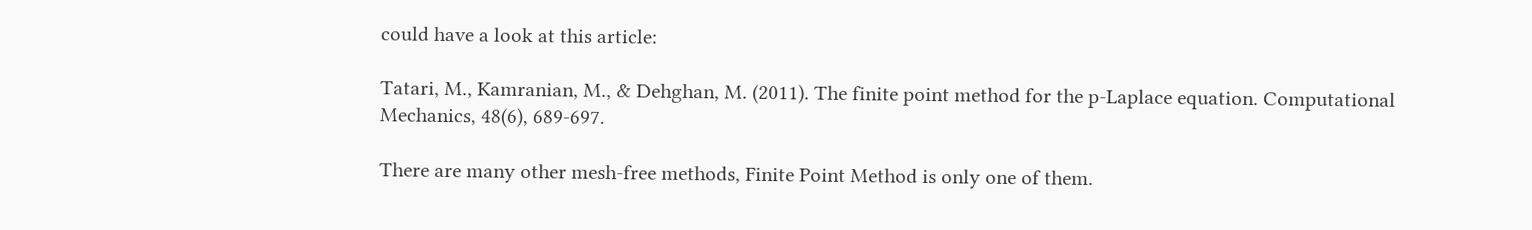could have a look at this article:

Tatari, M., Kamranian, M., & Dehghan, M. (2011). The finite point method for the p-Laplace equation. Computational Mechanics, 48(6), 689-697.

There are many other mesh-free methods, Finite Point Method is only one of them.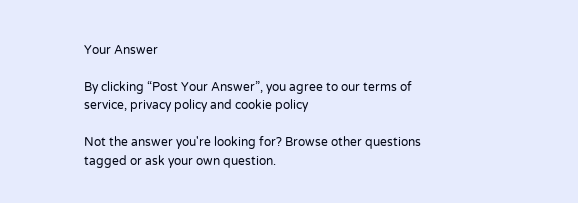Your Answer

By clicking “Post Your Answer”, you agree to our terms of service, privacy policy and cookie policy

Not the answer you're looking for? Browse other questions tagged or ask your own question.